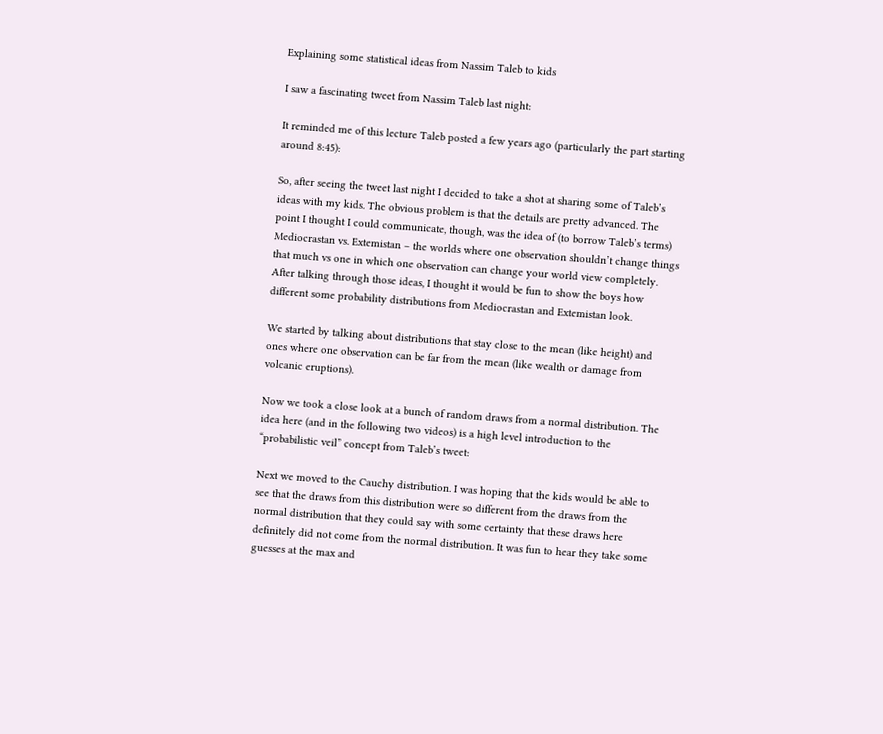Explaining some statistical ideas from Nassim Taleb to kids

I saw a fascinating tweet from Nassim Taleb last night:

It reminded me of this lecture Taleb posted a few years ago (particularly the part starting around 8:45):

So, after seeing the tweet last night I decided to take a shot at sharing some of Taleb’s ideas with my kids. The obvious problem is that the details are pretty advanced. The point I thought I could communicate, though, was the idea of (to borrow Taleb’s terms) Mediocrastan vs. Extemistan – the worlds where one observation shouldn’t change things that much vs one in which one observation can change your world view completely. After talking through those ideas, I thought it would be fun to show the boys how different some probability distributions from Mediocrastan and Extemistan look.

We started by talking about distributions that stay close to the mean (like height) and ones where one observation can be far from the mean (like wealth or damage from volcanic eruptions).

Now we took a close look at a bunch of random draws from a normal distribution. The idea here (and in the following two videos) is a high level introduction to the “probabilistic veil” concept from Taleb’s tweet:

Next we moved to the Cauchy distribution. I was hoping that the kids would be able to see that the draws from this distribution were so different from the draws from the normal distribution that they could say with some certainty that these draws here definitely did not come from the normal distribution. It was fun to hear they take some guesses at the max and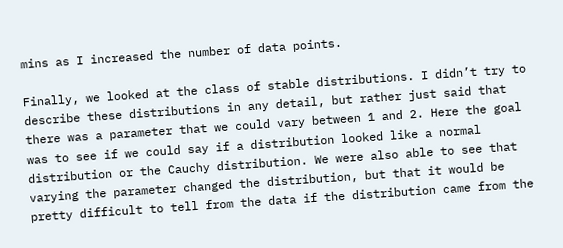mins as I increased the number of data points.

Finally, we looked at the class of stable distributions. I didn’t try to describe these distributions in any detail, but rather just said that there was a parameter that we could vary between 1 and 2. Here the goal was to see if we could say if a distribution looked like a normal distribution or the Cauchy distribution. We were also able to see that varying the parameter changed the distribution, but that it would be pretty difficult to tell from the data if the distribution came from the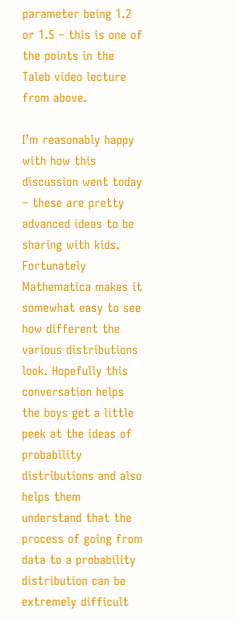parameter being 1.2 or 1.5 – this is one of the points in the Taleb video lecture from above.

I’m reasonably happy with how this discussion went today – these are pretty advanced ideas to be sharing with kids. Fortunately Mathematica makes it somewhat easy to see how different the various distributions look. Hopefully this conversation helps the boys get a little peek at the ideas of probability distributions and also helps them understand that the process of going from data to a probability distribution can be extremely difficult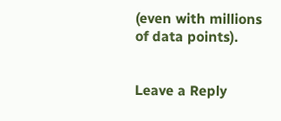(even with millions of data points).


Leave a Reply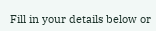Fill in your details below or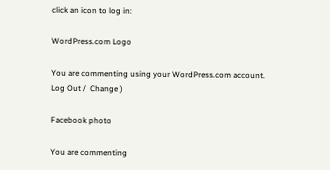click an icon to log in:

WordPress.com Logo

You are commenting using your WordPress.com account. Log Out /  Change )

Facebook photo

You are commenting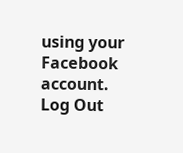using your Facebook account. Log Out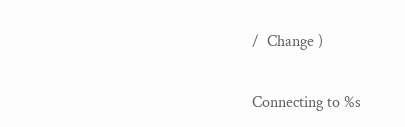/  Change )

Connecting to %s